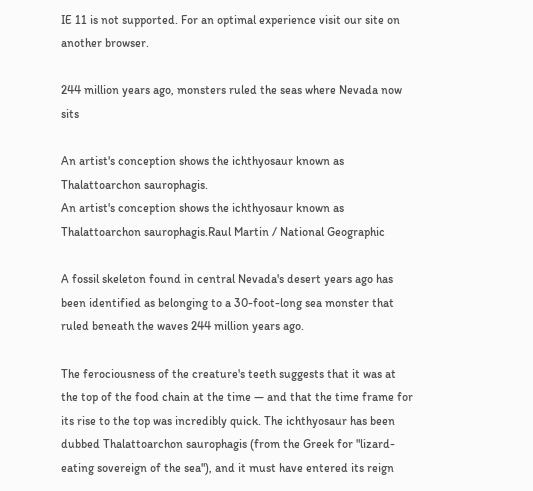IE 11 is not supported. For an optimal experience visit our site on another browser.

244 million years ago, monsters ruled the seas where Nevada now sits

An artist's conception shows the ichthyosaur known as Thalattoarchon saurophagis.
An artist's conception shows the ichthyosaur known as Thalattoarchon saurophagis.Raul Martin / National Geographic

A fossil skeleton found in central Nevada's desert years ago has been identified as belonging to a 30-foot-long sea monster that ruled beneath the waves 244 million years ago.

The ferociousness of the creature's teeth suggests that it was at the top of the food chain at the time — and that the time frame for its rise to the top was incredibly quick. The ichthyosaur has been dubbed Thalattoarchon saurophagis (from the Greek for "lizard-eating sovereign of the sea"), and it must have entered its reign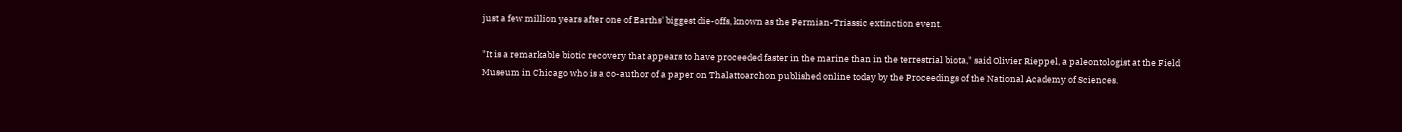just a few million years after one of Earths' biggest die-offs, known as the Permian-Triassic extinction event.

"It is a remarkable biotic recovery that appears to have proceeded faster in the marine than in the terrestrial biota," said Olivier Rieppel, a paleontologist at the Field Museum in Chicago who is a co-author of a paper on Thalattoarchon published online today by the Proceedings of the National Academy of Sciences.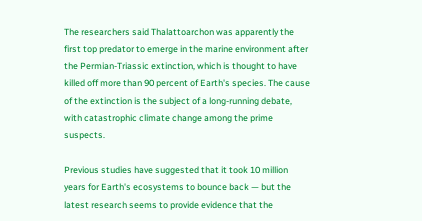The researchers said Thalattoarchon was apparently the first top predator to emerge in the marine environment after the Permian-Triassic extinction, which is thought to have killed off more than 90 percent of Earth's species. The cause of the extinction is the subject of a long-running debate, with catastrophic climate change among the prime suspects.

Previous studies have suggested that it took 10 million years for Earth's ecosystems to bounce back — but the latest research seems to provide evidence that the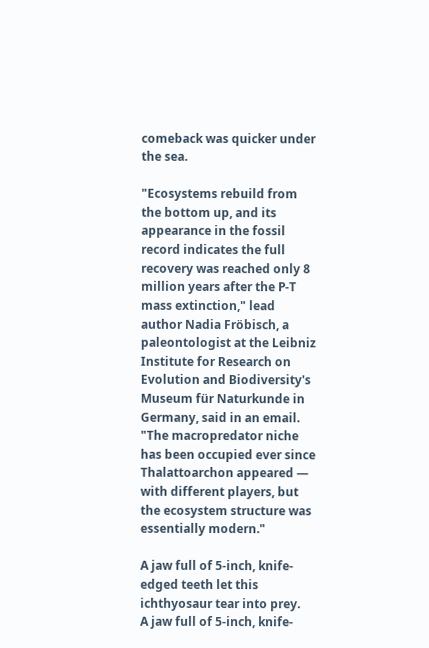comeback was quicker under the sea.

"Ecosystems rebuild from the bottom up, and its appearance in the fossil record indicates the full recovery was reached only 8 million years after the P-T mass extinction," lead author Nadia Fröbisch, a paleontologist at the Leibniz Institute for Research on Evolution and Biodiversity's Museum für Naturkunde in Germany, said in an email. "The macropredator niche has been occupied ever since Thalattoarchon appeared — with different players, but the ecosystem structure was essentially modern."

A jaw full of 5-inch, knife-edged teeth let this ichthyosaur tear into prey.
A jaw full of 5-inch, knife-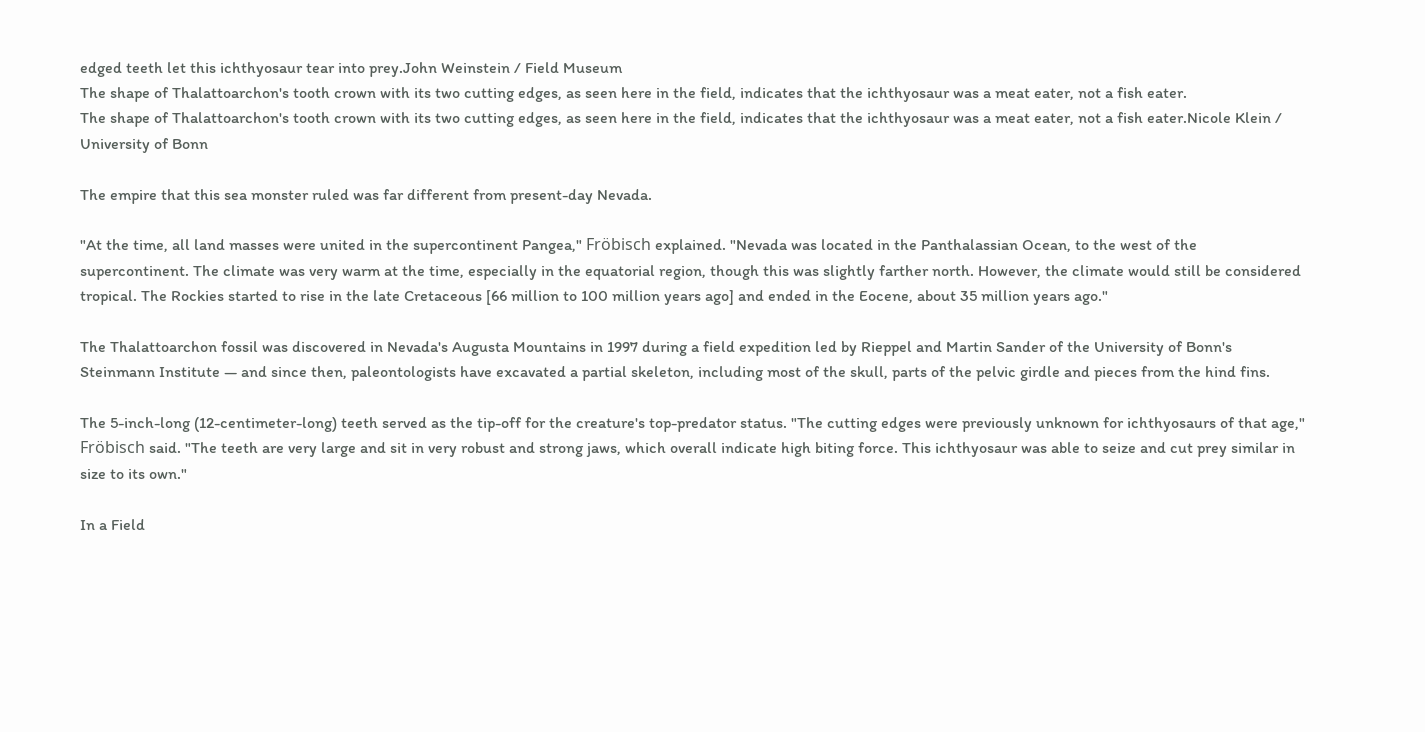edged teeth let this ichthyosaur tear into prey.John Weinstein / Field Museum
The shape of Thalattoarchon's tooth crown with its two cutting edges, as seen here in the field, indicates that the ichthyosaur was a meat eater, not a fish eater.
The shape of Thalattoarchon's tooth crown with its two cutting edges, as seen here in the field, indicates that the ichthyosaur was a meat eater, not a fish eater.Nicole Klein / University of Bonn

The empire that this sea monster ruled was far different from present-day Nevada.

"At the time, all land masses were united in the supercontinent Pangea," Fröbisch explained. "Nevada was located in the Panthalassian Ocean, to the west of the supercontinent. The climate was very warm at the time, especially in the equatorial region, though this was slightly farther north. However, the climate would still be considered tropical. The Rockies started to rise in the late Cretaceous [66 million to 100 million years ago] and ended in the Eocene, about 35 million years ago."

The Thalattoarchon fossil was discovered in Nevada's Augusta Mountains in 1997 during a field expedition led by Rieppel and Martin Sander of the University of Bonn's Steinmann Institute — and since then, paleontologists have excavated a partial skeleton, including most of the skull, parts of the pelvic girdle and pieces from the hind fins.

The 5-inch-long (12-centimeter-long) teeth served as the tip-off for the creature's top-predator status. "The cutting edges were previously unknown for ichthyosaurs of that age," Fröbisch said. "The teeth are very large and sit in very robust and strong jaws, which overall indicate high biting force. This ichthyosaur was able to seize and cut prey similar in size to its own."

In a Field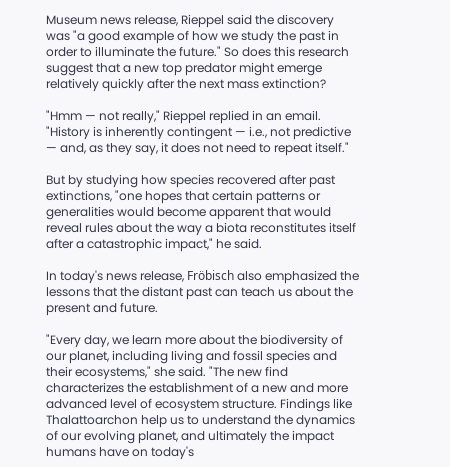Museum news release, Rieppel said the discovery was "a good example of how we study the past in order to illuminate the future." So does this research suggest that a new top predator might emerge relatively quickly after the next mass extinction?

"Hmm — not really," Rieppel replied in an email. "History is inherently contingent — i.e., not predictive  — and, as they say, it does not need to repeat itself."

But by studying how species recovered after past extinctions, "one hopes that certain patterns or generalities would become apparent that would reveal rules about the way a biota reconstitutes itself after a catastrophic impact," he said.

In today's news release, Fröbisch also emphasized the lessons that the distant past can teach us about the present and future.

"Every day, we learn more about the biodiversity of our planet, including living and fossil species and their ecosystems," she said. "The new find characterizes the establishment of a new and more advanced level of ecosystem structure. Findings like Thalattoarchon help us to understand the dynamics of our evolving planet, and ultimately the impact humans have on today's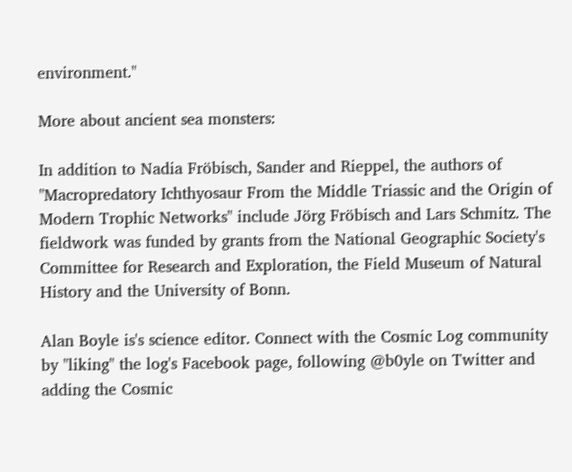environment."

More about ancient sea monsters:

In addition to Nadia Fröbisch, Sander and Rieppel, the authors of "Macropredatory Ichthyosaur From the Middle Triassic and the Origin of Modern Trophic Networks" include Jörg Fröbisch and Lars Schmitz. The fieldwork was funded by grants from the National Geographic Society's Committee for Research and Exploration, the Field Museum of Natural History and the University of Bonn.

Alan Boyle is's science editor. Connect with the Cosmic Log community by "liking" the log's Facebook page, following @b0yle on Twitter and adding the Cosmic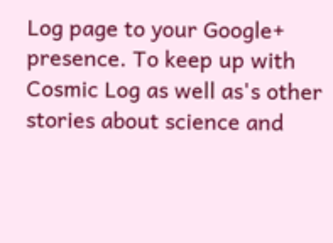Log page to your Google+ presence. To keep up with Cosmic Log as well as's other stories about science and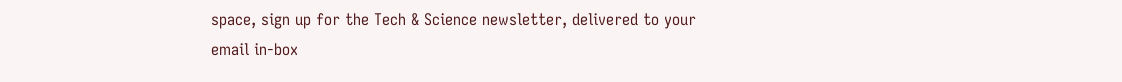space, sign up for the Tech & Science newsletter, delivered to your email in-box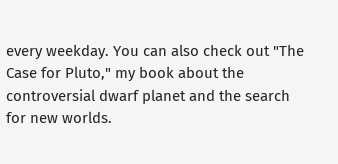every weekday. You can also check out "The Case for Pluto," my book about the controversial dwarf planet and the search for new worlds.